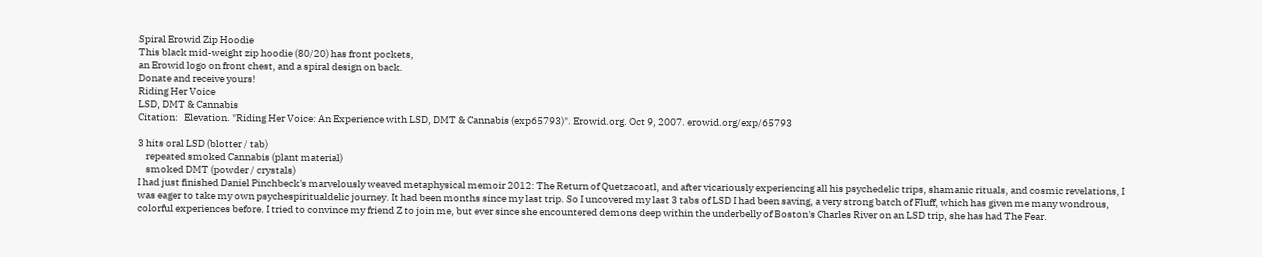Spiral Erowid Zip Hoodie
This black mid-weight zip hoodie (80/20) has front pockets,
an Erowid logo on front chest, and a spiral design on back.
Donate and receive yours!
Riding Her Voice
LSD, DMT & Cannabis
Citation:   Elevation. "Riding Her Voice: An Experience with LSD, DMT & Cannabis (exp65793)". Erowid.org. Oct 9, 2007. erowid.org/exp/65793

3 hits oral LSD (blotter / tab)
    repeated smoked Cannabis (plant material)
    smoked DMT (powder / crystals)
I had just finished Daniel Pinchbeck's marvelously weaved metaphysical memoir 2012: The Return of Quetzacoatl, and after vicariously experiencing all his psychedelic trips, shamanic rituals, and cosmic revelations, I was eager to take my own psychespiritualdelic journey. It had been months since my last trip. So I uncovered my last 3 tabs of LSD I had been saving, a very strong batch of Fluff, which has given me many wondrous, colorful experiences before. I tried to convince my friend Z to join me, but ever since she encountered demons deep within the underbelly of Boston's Charles River on an LSD trip, she has had The Fear.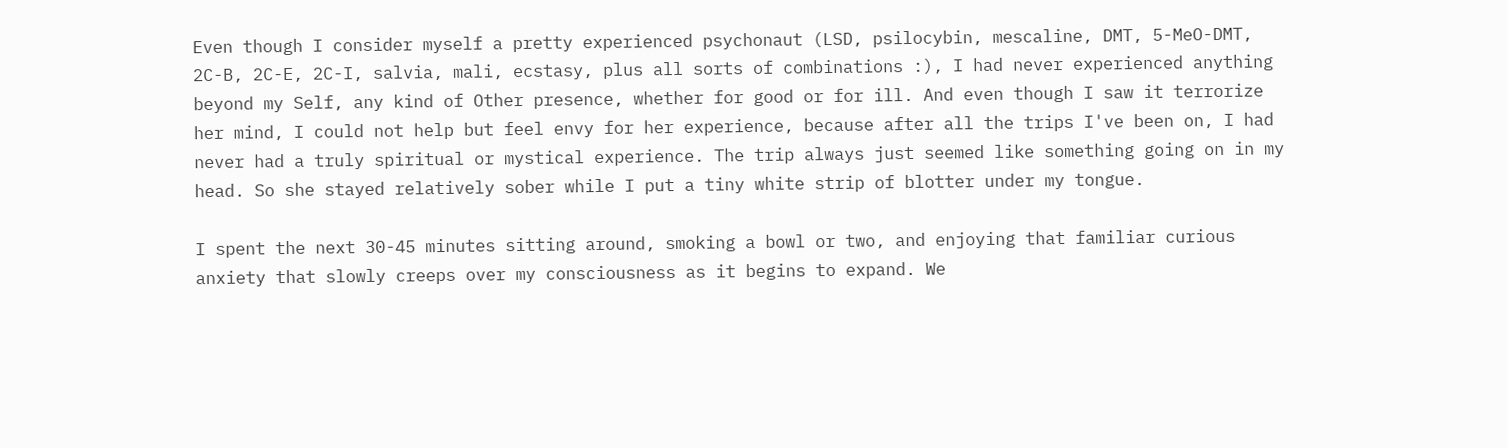Even though I consider myself a pretty experienced psychonaut (LSD, psilocybin, mescaline, DMT, 5-MeO-DMT, 2C-B, 2C-E, 2C-I, salvia, mali, ecstasy, plus all sorts of combinations :), I had never experienced anything beyond my Self, any kind of Other presence, whether for good or for ill. And even though I saw it terrorize her mind, I could not help but feel envy for her experience, because after all the trips I've been on, I had never had a truly spiritual or mystical experience. The trip always just seemed like something going on in my head. So she stayed relatively sober while I put a tiny white strip of blotter under my tongue.

I spent the next 30-45 minutes sitting around, smoking a bowl or two, and enjoying that familiar curious anxiety that slowly creeps over my consciousness as it begins to expand. We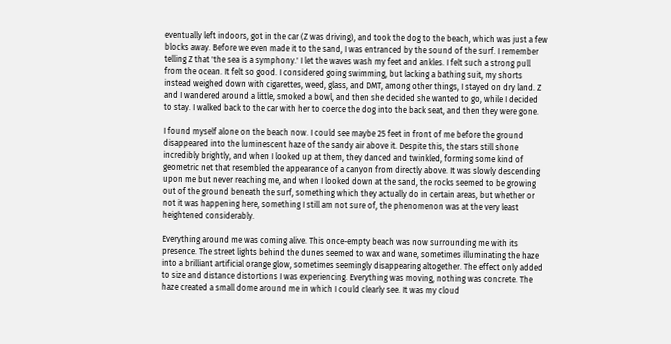eventually left indoors, got in the car (Z was driving), and took the dog to the beach, which was just a few blocks away. Before we even made it to the sand, I was entranced by the sound of the surf. I remember telling Z that 'the sea is a symphony.' I let the waves wash my feet and ankles. I felt such a strong pull from the ocean. It felt so good. I considered going swimming, but lacking a bathing suit, my shorts instead weighed down with cigarettes, weed, glass, and DMT, among other things, I stayed on dry land. Z and I wandered around a little, smoked a bowl, and then she decided she wanted to go, while I decided to stay. I walked back to the car with her to coerce the dog into the back seat, and then they were gone.

I found myself alone on the beach now. I could see maybe 25 feet in front of me before the ground disappeared into the luminescent haze of the sandy air above it. Despite this, the stars still shone incredibly brightly, and when I looked up at them, they danced and twinkled, forming some kind of geometric net that resembled the appearance of a canyon from directly above. It was slowly descending upon me but never reaching me, and when I looked down at the sand, the rocks seemed to be growing out of the ground beneath the surf, something which they actually do in certain areas, but whether or not it was happening here, something I still am not sure of, the phenomenon was at the very least heightened considerably.

Everything around me was coming alive. This once-empty beach was now surrounding me with its presence. The street lights behind the dunes seemed to wax and wane, sometimes illuminating the haze into a brilliant artificial orange glow, sometimes seemingly disappearing altogether. The effect only added to size and distance distortions I was experiencing. Everything was moving, nothing was concrete. The haze created a small dome around me in which I could clearly see. It was my cloud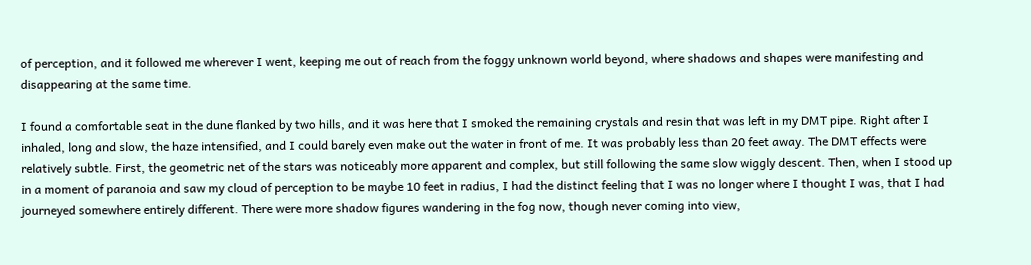of perception, and it followed me wherever I went, keeping me out of reach from the foggy unknown world beyond, where shadows and shapes were manifesting and disappearing at the same time.

I found a comfortable seat in the dune flanked by two hills, and it was here that I smoked the remaining crystals and resin that was left in my DMT pipe. Right after I inhaled, long and slow, the haze intensified, and I could barely even make out the water in front of me. It was probably less than 20 feet away. The DMT effects were relatively subtle. First, the geometric net of the stars was noticeably more apparent and complex, but still following the same slow wiggly descent. Then, when I stood up in a moment of paranoia and saw my cloud of perception to be maybe 10 feet in radius, I had the distinct feeling that I was no longer where I thought I was, that I had journeyed somewhere entirely different. There were more shadow figures wandering in the fog now, though never coming into view,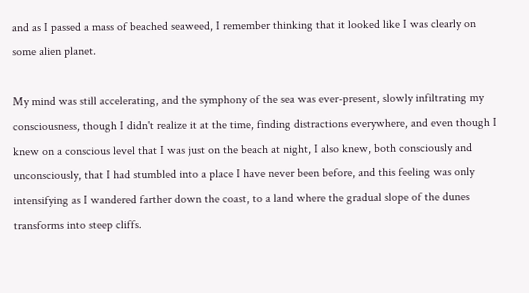and as I passed a mass of beached seaweed, I remember thinking that it looked like I was clearly on some alien planet.

My mind was still accelerating, and the symphony of the sea was ever-present, slowly infiltrating my consciousness, though I didn't realize it at the time, finding distractions everywhere, and even though I knew on a conscious level that I was just on the beach at night, I also knew, both consciously and unconsciously, that I had stumbled into a place I have never been before, and this feeling was only intensifying as I wandered farther down the coast, to a land where the gradual slope of the dunes transforms into steep cliffs.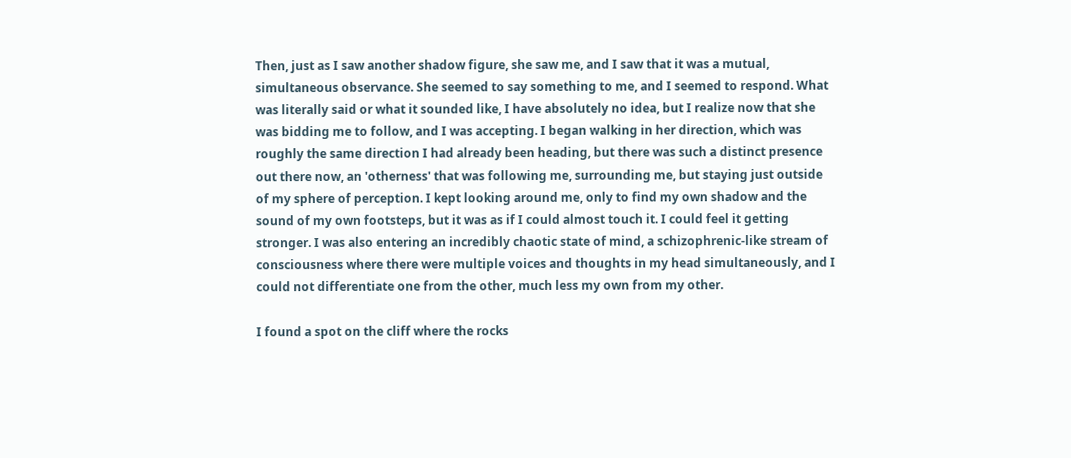Then, just as I saw another shadow figure, she saw me, and I saw that it was a mutual, simultaneous observance. She seemed to say something to me, and I seemed to respond. What was literally said or what it sounded like, I have absolutely no idea, but I realize now that she was bidding me to follow, and I was accepting. I began walking in her direction, which was roughly the same direction I had already been heading, but there was such a distinct presence out there now, an 'otherness' that was following me, surrounding me, but staying just outside of my sphere of perception. I kept looking around me, only to find my own shadow and the sound of my own footsteps, but it was as if I could almost touch it. I could feel it getting stronger. I was also entering an incredibly chaotic state of mind, a schizophrenic-like stream of consciousness where there were multiple voices and thoughts in my head simultaneously, and I could not differentiate one from the other, much less my own from my other.

I found a spot on the cliff where the rocks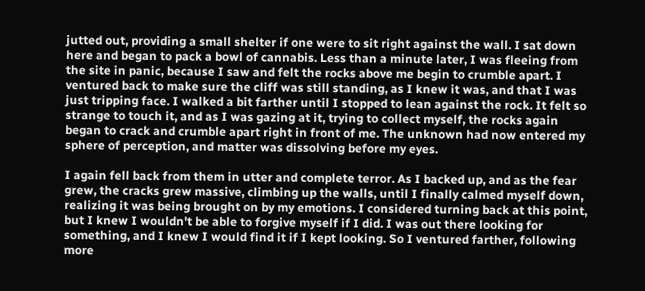jutted out, providing a small shelter if one were to sit right against the wall. I sat down here and began to pack a bowl of cannabis. Less than a minute later, I was fleeing from the site in panic, because I saw and felt the rocks above me begin to crumble apart. I ventured back to make sure the cliff was still standing, as I knew it was, and that I was just tripping face. I walked a bit farther until I stopped to lean against the rock. It felt so strange to touch it, and as I was gazing at it, trying to collect myself, the rocks again began to crack and crumble apart right in front of me. The unknown had now entered my sphere of perception, and matter was dissolving before my eyes.

I again fell back from them in utter and complete terror. As I backed up, and as the fear grew, the cracks grew massive, climbing up the walls, until I finally calmed myself down, realizing it was being brought on by my emotions. I considered turning back at this point, but I knew I wouldn't be able to forgive myself if I did. I was out there looking for something, and I knew I would find it if I kept looking. So I ventured farther, following more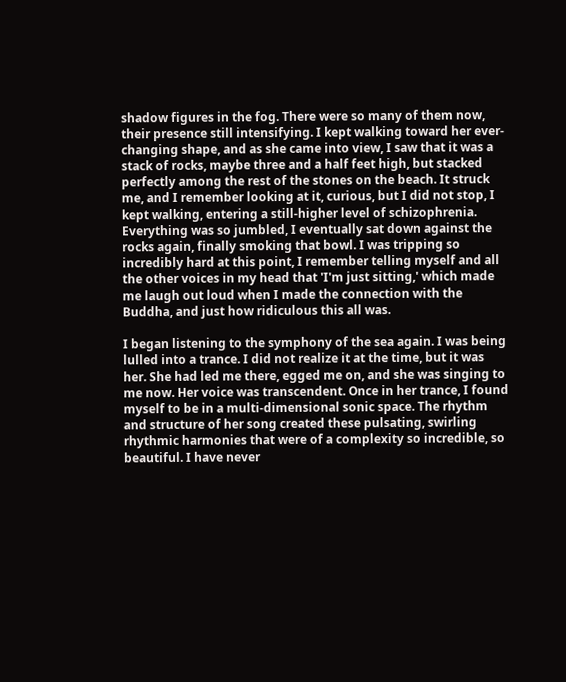shadow figures in the fog. There were so many of them now, their presence still intensifying. I kept walking toward her ever-changing shape, and as she came into view, I saw that it was a stack of rocks, maybe three and a half feet high, but stacked perfectly among the rest of the stones on the beach. It struck me, and I remember looking at it, curious, but I did not stop, I kept walking, entering a still-higher level of schizophrenia. Everything was so jumbled, I eventually sat down against the rocks again, finally smoking that bowl. I was tripping so incredibly hard at this point, I remember telling myself and all the other voices in my head that 'I'm just sitting,' which made me laugh out loud when I made the connection with the Buddha, and just how ridiculous this all was.

I began listening to the symphony of the sea again. I was being lulled into a trance. I did not realize it at the time, but it was her. She had led me there, egged me on, and she was singing to me now. Her voice was transcendent. Once in her trance, I found myself to be in a multi-dimensional sonic space. The rhythm and structure of her song created these pulsating, swirling rhythmic harmonies that were of a complexity so incredible, so beautiful. I have never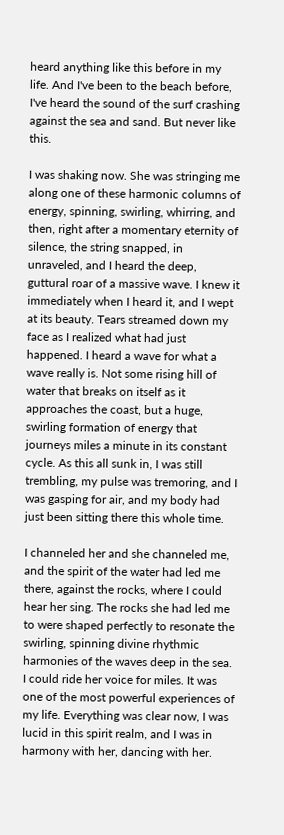heard anything like this before in my life. And I've been to the beach before, I've heard the sound of the surf crashing against the sea and sand. But never like this.

I was shaking now. She was stringing me along one of these harmonic columns of energy, spinning, swirling, whirring, and then, right after a momentary eternity of silence, the string snapped, in unraveled, and I heard the deep, guttural roar of a massive wave. I knew it immediately when I heard it, and I wept at its beauty. Tears streamed down my face as I realized what had just happened. I heard a wave for what a wave really is. Not some rising hill of water that breaks on itself as it approaches the coast, but a huge, swirling formation of energy that journeys miles a minute in its constant cycle. As this all sunk in, I was still trembling, my pulse was tremoring, and I was gasping for air, and my body had just been sitting there this whole time.

I channeled her and she channeled me, and the spirit of the water had led me there, against the rocks, where I could hear her sing. The rocks she had led me to were shaped perfectly to resonate the swirling, spinning divine rhythmic harmonies of the waves deep in the sea. I could ride her voice for miles. It was one of the most powerful experiences of my life. Everything was clear now, I was lucid in this spirit realm, and I was in harmony with her, dancing with her.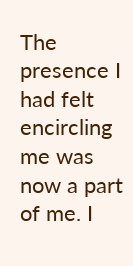The presence I had felt encircling me was now a part of me. I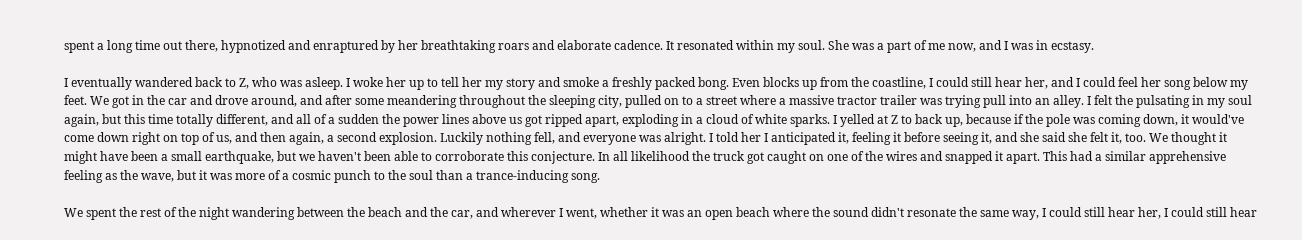spent a long time out there, hypnotized and enraptured by her breathtaking roars and elaborate cadence. It resonated within my soul. She was a part of me now, and I was in ecstasy.

I eventually wandered back to Z, who was asleep. I woke her up to tell her my story and smoke a freshly packed bong. Even blocks up from the coastline, I could still hear her, and I could feel her song below my feet. We got in the car and drove around, and after some meandering throughout the sleeping city, pulled on to a street where a massive tractor trailer was trying pull into an alley. I felt the pulsating in my soul again, but this time totally different, and all of a sudden the power lines above us got ripped apart, exploding in a cloud of white sparks. I yelled at Z to back up, because if the pole was coming down, it would've come down right on top of us, and then again, a second explosion. Luckily nothing fell, and everyone was alright. I told her I anticipated it, feeling it before seeing it, and she said she felt it, too. We thought it might have been a small earthquake, but we haven't been able to corroborate this conjecture. In all likelihood the truck got caught on one of the wires and snapped it apart. This had a similar apprehensive feeling as the wave, but it was more of a cosmic punch to the soul than a trance-inducing song.

We spent the rest of the night wandering between the beach and the car, and wherever I went, whether it was an open beach where the sound didn't resonate the same way, I could still hear her, I could still hear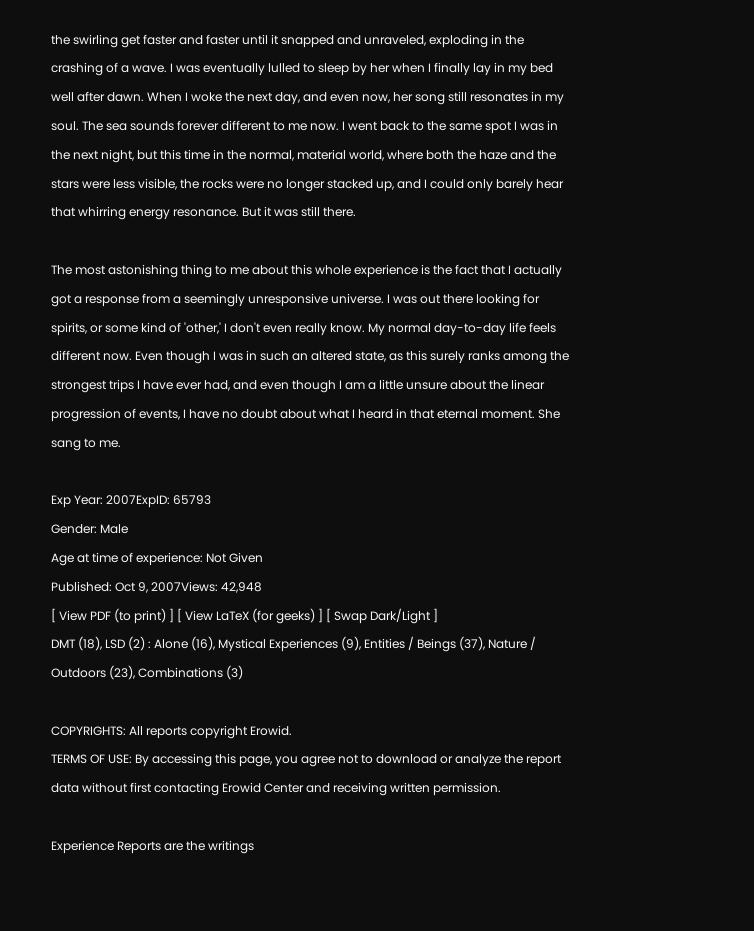the swirling get faster and faster until it snapped and unraveled, exploding in the crashing of a wave. I was eventually lulled to sleep by her when I finally lay in my bed well after dawn. When I woke the next day, and even now, her song still resonates in my soul. The sea sounds forever different to me now. I went back to the same spot I was in the next night, but this time in the normal, material world, where both the haze and the stars were less visible, the rocks were no longer stacked up, and I could only barely hear that whirring energy resonance. But it was still there.

The most astonishing thing to me about this whole experience is the fact that I actually got a response from a seemingly unresponsive universe. I was out there looking for spirits, or some kind of 'other,' I don't even really know. My normal day-to-day life feels different now. Even though I was in such an altered state, as this surely ranks among the strongest trips I have ever had, and even though I am a little unsure about the linear progression of events, I have no doubt about what I heard in that eternal moment. She sang to me.

Exp Year: 2007ExpID: 65793
Gender: Male
Age at time of experience: Not Given
Published: Oct 9, 2007Views: 42,948
[ View PDF (to print) ] [ View LaTeX (for geeks) ] [ Swap Dark/Light ]
DMT (18), LSD (2) : Alone (16), Mystical Experiences (9), Entities / Beings (37), Nature / Outdoors (23), Combinations (3)

COPYRIGHTS: All reports copyright Erowid.
TERMS OF USE: By accessing this page, you agree not to download or analyze the report data without first contacting Erowid Center and receiving written permission.

Experience Reports are the writings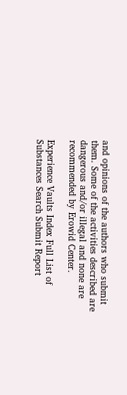and opinions of the authors who submit them. Some of the activities described are dangerous and/or illegal and none are recommended by Erowid Center.

Experience Vaults Index Full List of Substances Search Submit Report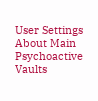User Settings About Main Psychoactive Vaults